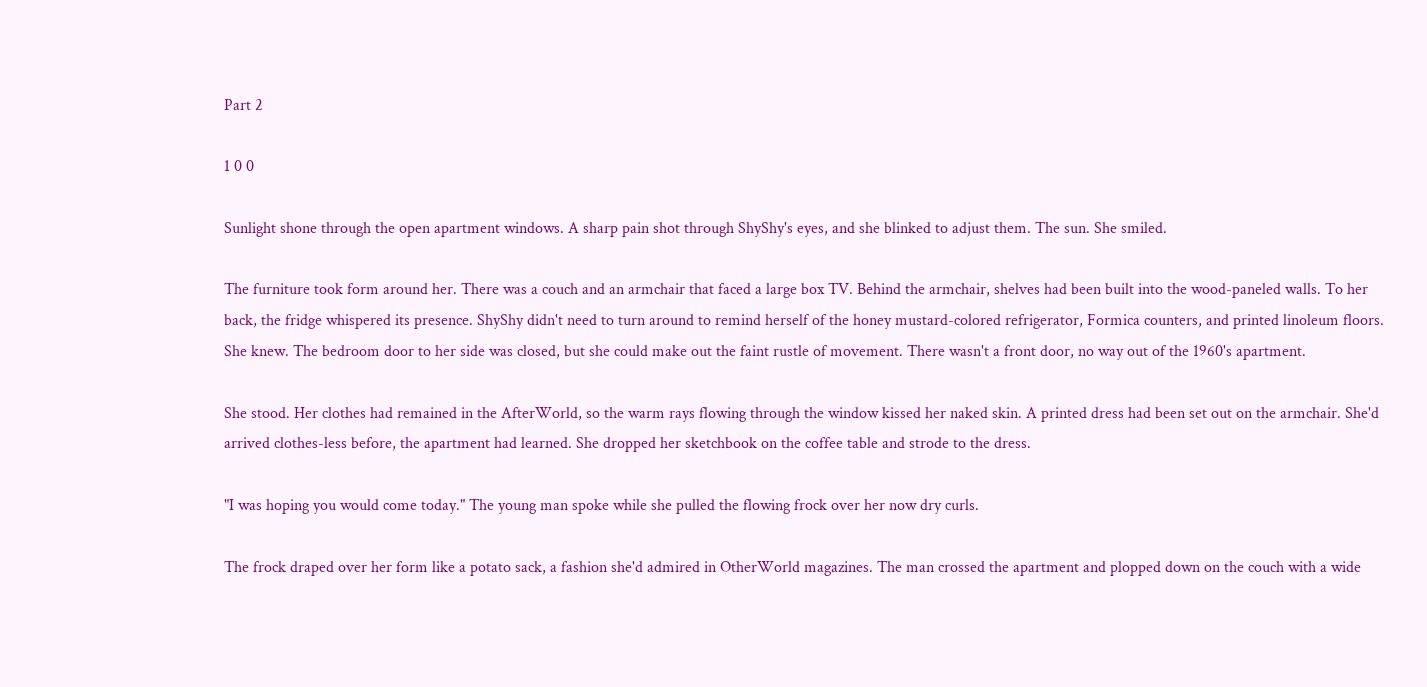Part 2

1 0 0

Sunlight shone through the open apartment windows. A sharp pain shot through ShyShy's eyes, and she blinked to adjust them. The sun. She smiled.

The furniture took form around her. There was a couch and an armchair that faced a large box TV. Behind the armchair, shelves had been built into the wood-paneled walls. To her back, the fridge whispered its presence. ShyShy didn't need to turn around to remind herself of the honey mustard-colored refrigerator, Formica counters, and printed linoleum floors. She knew. The bedroom door to her side was closed, but she could make out the faint rustle of movement. There wasn't a front door, no way out of the 1960's apartment.

She stood. Her clothes had remained in the AfterWorld, so the warm rays flowing through the window kissed her naked skin. A printed dress had been set out on the armchair. She'd arrived clothes-less before, the apartment had learned. She dropped her sketchbook on the coffee table and strode to the dress.

"I was hoping you would come today." The young man spoke while she pulled the flowing frock over her now dry curls.

The frock draped over her form like a potato sack, a fashion she'd admired in OtherWorld magazines. The man crossed the apartment and plopped down on the couch with a wide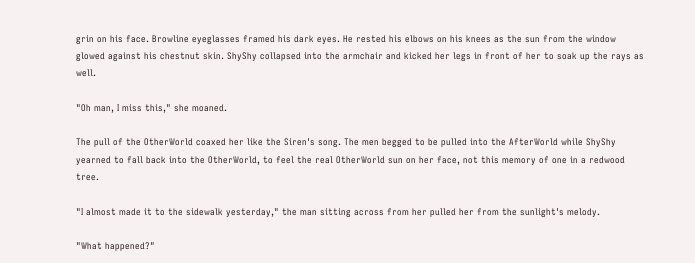grin on his face. Browline eyeglasses framed his dark eyes. He rested his elbows on his knees as the sun from the window glowed against his chestnut skin. ShyShy collapsed into the armchair and kicked her legs in front of her to soak up the rays as well.

"Oh man, I miss this," she moaned.

The pull of the OtherWorld coaxed her like the Siren's song. The men begged to be pulled into the AfterWorld while ShyShy yearned to fall back into the OtherWorld, to feel the real OtherWorld sun on her face, not this memory of one in a redwood tree.

"I almost made it to the sidewalk yesterday," the man sitting across from her pulled her from the sunlight's melody.

"What happened?"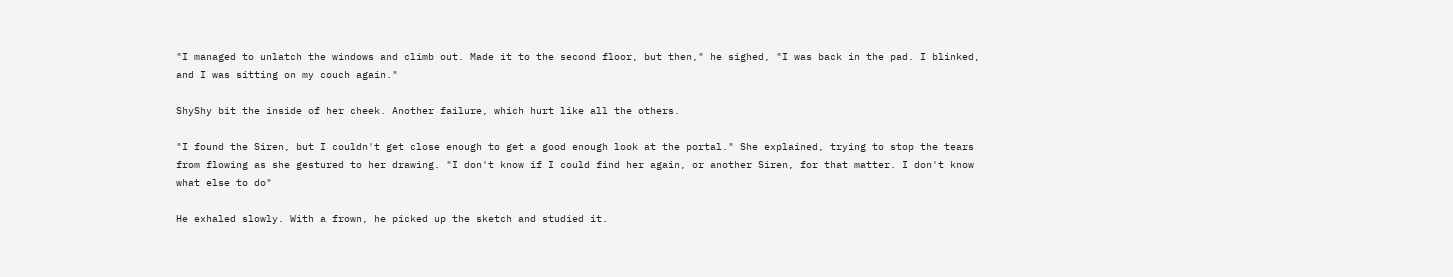"I managed to unlatch the windows and climb out. Made it to the second floor, but then," he sighed, "I was back in the pad. I blinked, and I was sitting on my couch again."

ShyShy bit the inside of her cheek. Another failure, which hurt like all the others.

"I found the Siren, but I couldn't get close enough to get a good enough look at the portal." She explained, trying to stop the tears from flowing as she gestured to her drawing. "I don't know if I could find her again, or another Siren, for that matter. I don't know what else to do"

He exhaled slowly. With a frown, he picked up the sketch and studied it.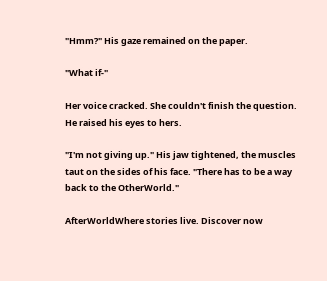"Hmm?" His gaze remained on the paper.

"What if-"

Her voice cracked. She couldn't finish the question. He raised his eyes to hers.

"I'm not giving up." His jaw tightened, the muscles taut on the sides of his face. "There has to be a way back to the OtherWorld."

AfterWorldWhere stories live. Discover now